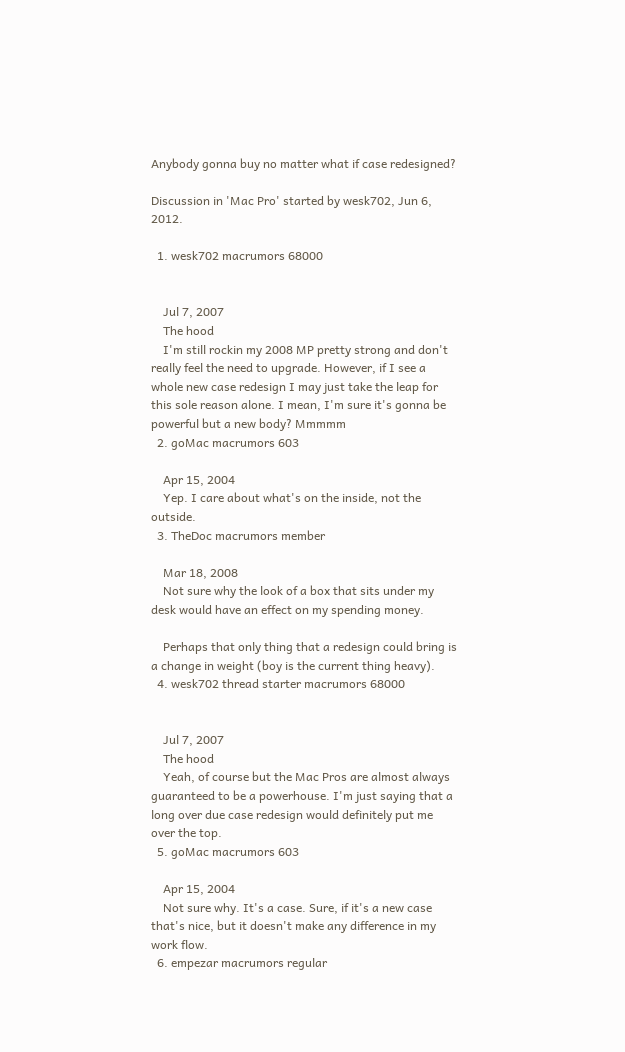Anybody gonna buy no matter what if case redesigned?

Discussion in 'Mac Pro' started by wesk702, Jun 6, 2012.

  1. wesk702 macrumors 68000


    Jul 7, 2007
    The hood
    I'm still rockin my 2008 MP pretty strong and don't really feel the need to upgrade. However, if I see a whole new case redesign I may just take the leap for this sole reason alone. I mean, I'm sure it's gonna be powerful but a new body? Mmmmm
  2. goMac macrumors 603

    Apr 15, 2004
    Yep. I care about what's on the inside, not the outside.
  3. TheDoc macrumors member

    Mar 18, 2008
    Not sure why the look of a box that sits under my desk would have an effect on my spending money.

    Perhaps that only thing that a redesign could bring is a change in weight (boy is the current thing heavy).
  4. wesk702 thread starter macrumors 68000


    Jul 7, 2007
    The hood
    Yeah, of course but the Mac Pros are almost always guaranteed to be a powerhouse. I'm just saying that a long over due case redesign would definitely put me over the top.
  5. goMac macrumors 603

    Apr 15, 2004
    Not sure why. It's a case. Sure, if it's a new case that's nice, but it doesn't make any difference in my work flow.
  6. empezar macrumors regular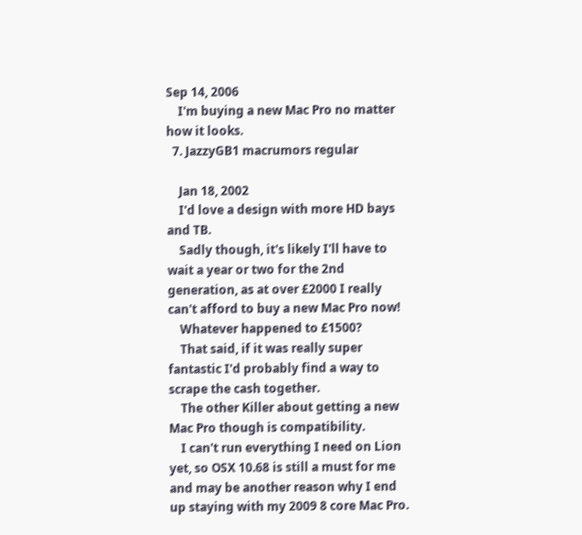Sep 14, 2006
    I'm buying a new Mac Pro no matter how it looks.
  7. JazzyGB1 macrumors regular

    Jan 18, 2002
    I'd love a design with more HD bays and TB.
    Sadly though, it's likely I'll have to wait a year or two for the 2nd generation, as at over £2000 I really can't afford to buy a new Mac Pro now!
    Whatever happened to £1500?
    That said, if it was really super fantastic I'd probably find a way to scrape the cash together.
    The other Killer about getting a new Mac Pro though is compatibility.
    I can't run everything I need on Lion yet, so OSX 10.68 is still a must for me and may be another reason why I end up staying with my 2009 8 core Mac Pro.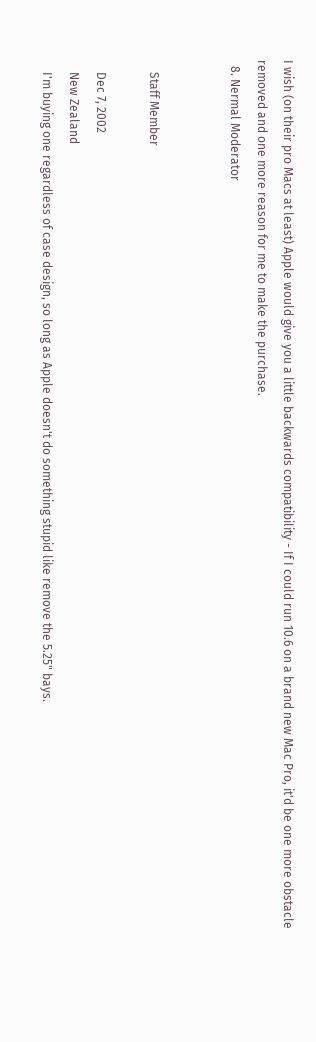I wish (on their pro Macs at least) Apple would give you a little backwards compatibility - If I could run 10.6 on a brand new Mac Pro, it'd be one more obstacle removed and one more reason for me to make the purchase.
  8. Nermal Moderator


    Staff Member

    Dec 7, 2002
    New Zealand
    I'm buying one regardless of case design, so long as Apple doesn't do something stupid like remove the 5.25" bays.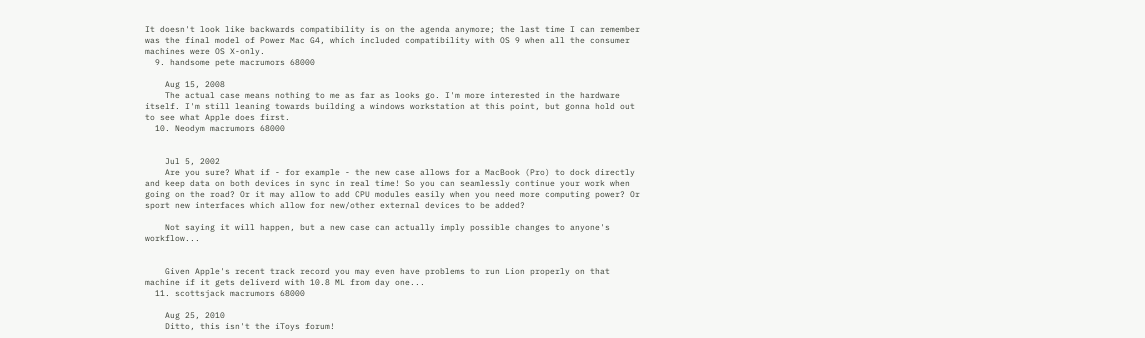It doesn't look like backwards compatibility is on the agenda anymore; the last time I can remember was the final model of Power Mac G4, which included compatibility with OS 9 when all the consumer machines were OS X-only.
  9. handsome pete macrumors 68000

    Aug 15, 2008
    The actual case means nothing to me as far as looks go. I'm more interested in the hardware itself. I'm still leaning towards building a windows workstation at this point, but gonna hold out to see what Apple does first.
  10. Neodym macrumors 68000


    Jul 5, 2002
    Are you sure? What if - for example - the new case allows for a MacBook (Pro) to dock directly and keep data on both devices in sync in real time! So you can seamlessly continue your work when going on the road? Or it may allow to add CPU modules easily when you need more computing power? Or sport new interfaces which allow for new/other external devices to be added?

    Not saying it will happen, but a new case can actually imply possible changes to anyone's workflow...


    Given Apple's recent track record you may even have problems to run Lion properly on that machine if it gets deliverd with 10.8 ML from day one...
  11. scottsjack macrumors 68000

    Aug 25, 2010
    Ditto, this isn't the iToys forum!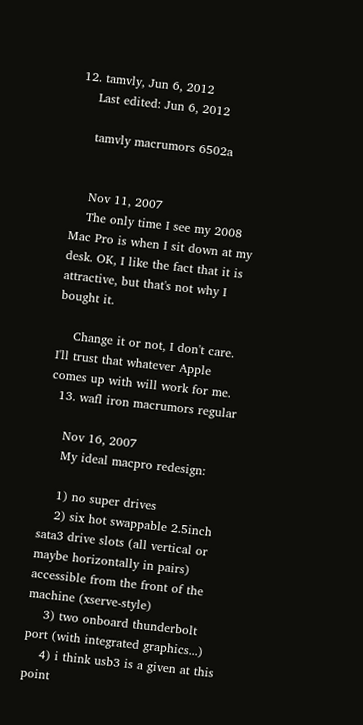12. tamvly, Jun 6, 2012
    Last edited: Jun 6, 2012

    tamvly macrumors 6502a


    Nov 11, 2007
    The only time I see my 2008 Mac Pro is when I sit down at my desk. OK, I like the fact that it is attractive, but that's not why I bought it.

    Change it or not, I don't care. I'll trust that whatever Apple comes up with will work for me.
  13. wafl iron macrumors regular

    Nov 16, 2007
    My ideal macpro redesign:

    1) no super drives
    2) six hot swappable 2.5inch sata3 drive slots (all vertical or maybe horizontally in pairs) accessible from the front of the machine (xserve-style)
    3) two onboard thunderbolt port (with integrated graphics...)
    4) i think usb3 is a given at this point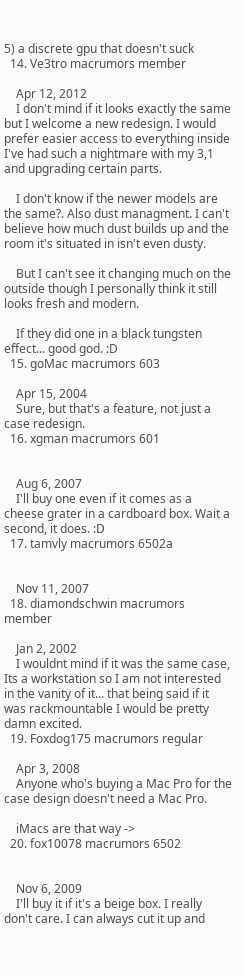5) a discrete gpu that doesn't suck
  14. Ve3tro macrumors member

    Apr 12, 2012
    I don't mind if it looks exactly the same but I welcome a new redesign. I would prefer easier access to everything inside I've had such a nightmare with my 3,1 and upgrading certain parts.

    I don't know if the newer models are the same?. Also dust managment. I can't believe how much dust builds up and the room it's situated in isn't even dusty.

    But I can't see it changing much on the outside though I personally think it still looks fresh and modern.

    If they did one in a black tungsten effect... good god. :D
  15. goMac macrumors 603

    Apr 15, 2004
    Sure, but that's a feature, not just a case redesign.
  16. xgman macrumors 601


    Aug 6, 2007
    I'll buy one even if it comes as a cheese grater in a cardboard box. Wait a second, it does. :D
  17. tamvly macrumors 6502a


    Nov 11, 2007
  18. diamondschwin macrumors member

    Jan 2, 2002
    I wouldnt mind if it was the same case, Its a workstation so I am not interested in the vanity of it... that being said if it was rackmountable I would be pretty damn excited.
  19. Foxdog175 macrumors regular

    Apr 3, 2008
    Anyone who's buying a Mac Pro for the case design doesn't need a Mac Pro.

    iMacs are that way ->
  20. fox10078 macrumors 6502


    Nov 6, 2009
    I'll buy it if it's a beige box. I really don't care. I can always cut it up and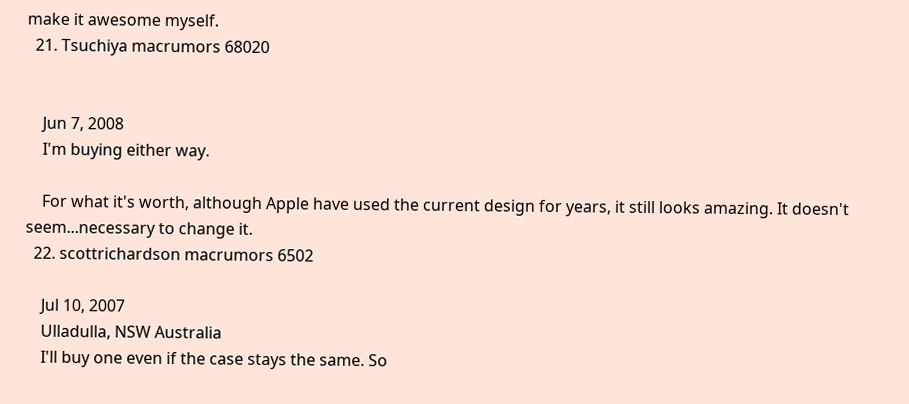make it awesome myself.
  21. Tsuchiya macrumors 68020


    Jun 7, 2008
    I'm buying either way.

    For what it's worth, although Apple have used the current design for years, it still looks amazing. It doesn't seem...necessary to change it.
  22. scottrichardson macrumors 6502

    Jul 10, 2007
    Ulladulla, NSW Australia
    I'll buy one even if the case stays the same. So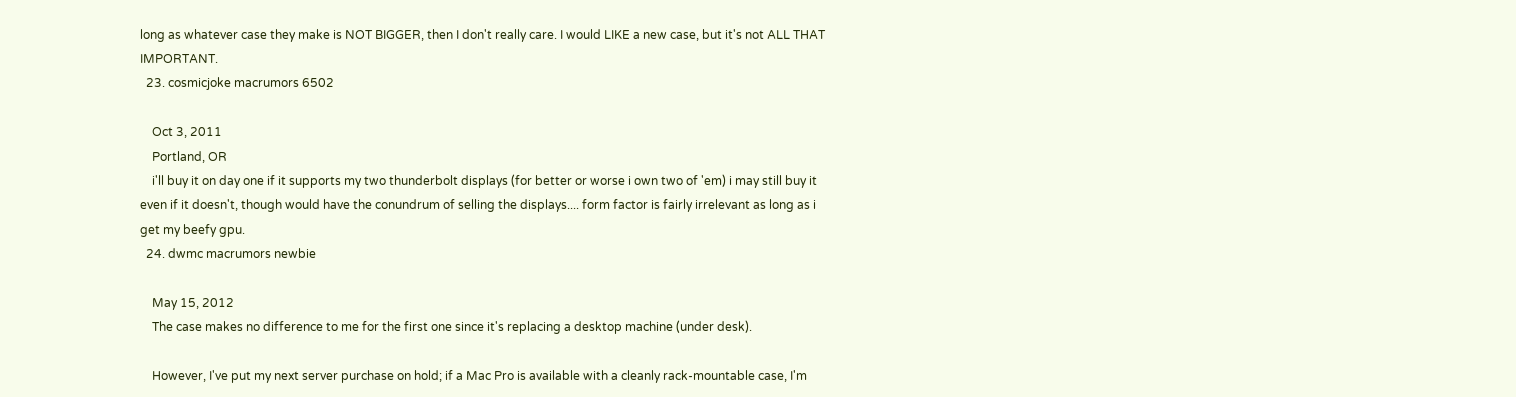long as whatever case they make is NOT BIGGER, then I don't really care. I would LIKE a new case, but it's not ALL THAT IMPORTANT.
  23. cosmicjoke macrumors 6502

    Oct 3, 2011
    Portland, OR
    i'll buy it on day one if it supports my two thunderbolt displays (for better or worse i own two of 'em) i may still buy it even if it doesn't, though would have the conundrum of selling the displays.... form factor is fairly irrelevant as long as i get my beefy gpu.
  24. dwmc macrumors newbie

    May 15, 2012
    The case makes no difference to me for the first one since it's replacing a desktop machine (under desk).

    However, I've put my next server purchase on hold; if a Mac Pro is available with a cleanly rack-mountable case, I'm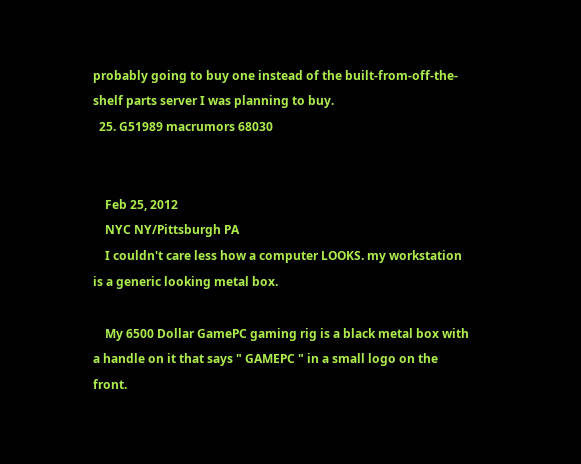probably going to buy one instead of the built-from-off-the-shelf parts server I was planning to buy.
  25. G51989 macrumors 68030


    Feb 25, 2012
    NYC NY/Pittsburgh PA
    I couldn't care less how a computer LOOKS. my workstation is a generic looking metal box.

    My 6500 Dollar GamePC gaming rig is a black metal box with a handle on it that says " GAMEPC " in a small logo on the front.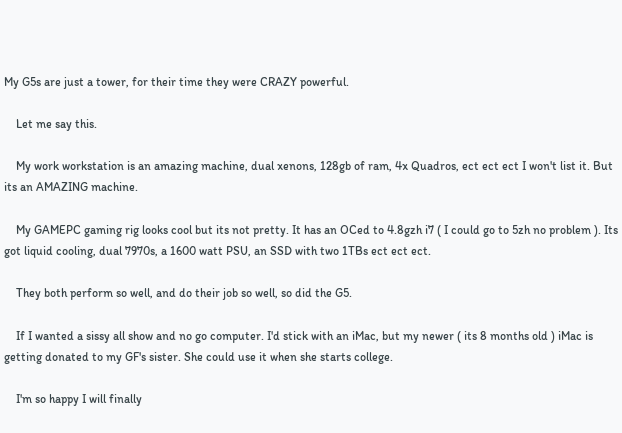My G5s are just a tower, for their time they were CRAZY powerful.

    Let me say this.

    My work workstation is an amazing machine, dual xenons, 128gb of ram, 4x Quadros, ect ect ect I won't list it. But its an AMAZING machine.

    My GAMEPC gaming rig looks cool but its not pretty. It has an OCed to 4.8gzh i7 ( I could go to 5zh no problem ). Its got liquid cooling, dual 7970s, a 1600 watt PSU, an SSD with two 1TBs ect ect ect.

    They both perform so well, and do their job so well, so did the G5.

    If I wanted a sissy all show and no go computer. I'd stick with an iMac, but my newer ( its 8 months old ) iMac is getting donated to my GF's sister. She could use it when she starts college.

    I'm so happy I will finally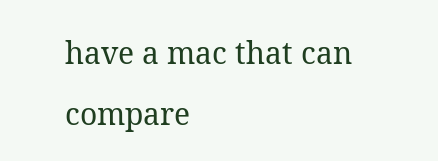have a mac that can compare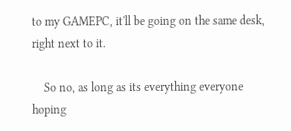to my GAMEPC, it'll be going on the same desk, right next to it.

    So no, as long as its everything everyone hoping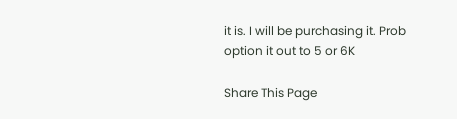it is. I will be purchasing it. Prob option it out to 5 or 6K

Share This Page